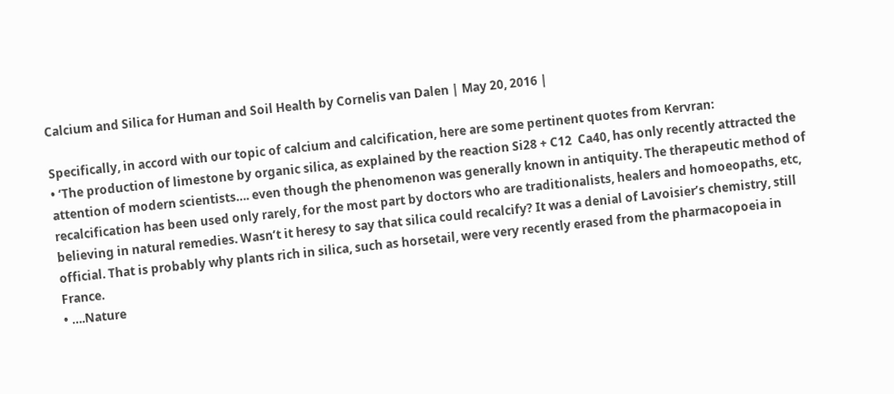Calcium and Silica for Human and Soil Health by Cornelis van Dalen | May 20, 2016 |

Specifically, in accord with our topic of calcium and calcification, here are some pertinent quotes from Kervran:
• ‘The production of limestone by organic silica, as explained by the reaction Si28 + C12  Ca40, has only recently attracted the attention of modern scientists…. even though the phenomenon was generally known in antiquity. The therapeutic method of recalcification has been used only rarely, for the most part by doctors who are traditionalists, healers and homoeopaths, etc, believing in natural remedies. Wasn’t it heresy to say that silica could recalcify? It was a denial of Lavoisier’s chemistry, still official. That is probably why plants rich in silica, such as horsetail, were very recently erased from the pharmacopoeia in France.
• ….Nature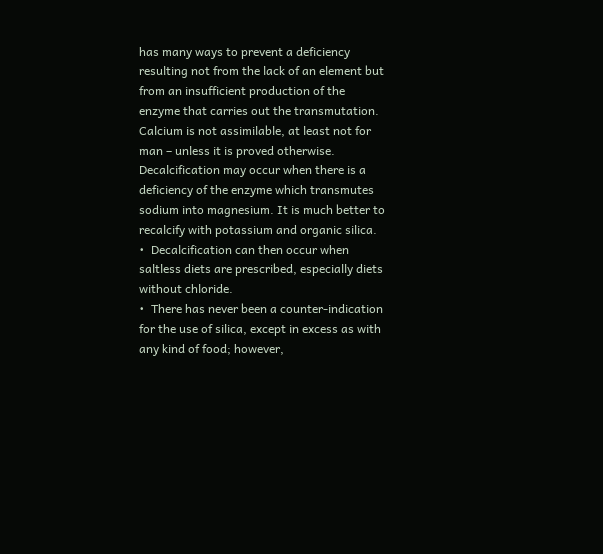has many ways to prevent a deficiency resulting not from the lack of an element but from an insufficient production of the enzyme that carries out the transmutation. Calcium is not assimilable, at least not for man – unless it is proved otherwise. Decalcification may occur when there is a deficiency of the enzyme which transmutes sodium into magnesium. It is much better to recalcify with potassium and organic silica.
•  Decalcification can then occur when saltless diets are prescribed, especially diets without chloride.
•  There has never been a counter-indication for the use of silica, except in excess as with any kind of food; however,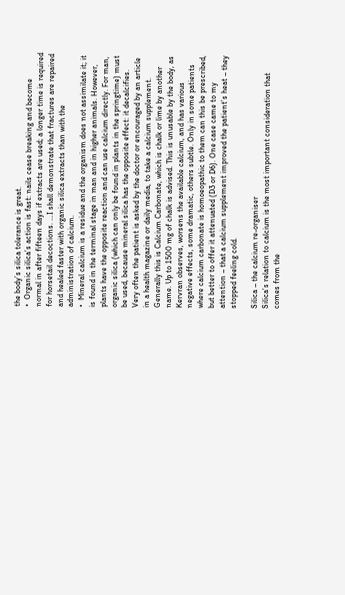the body’s silica tolerance is great.
•  Organic silica’s action is fast: nails cease breaking and become normal in after fifteen days if extracts are used; a longer time is required for horsetail decoctions. …I shall demonstrate that fractures are repaired and healed faster with organic silica extracts than with the administration of calcium.
•  Mineral calcium is a residue and the organism does not assimilate it; it is found in the terminal stage in man and in higher animals. However, plants have the opposite reaction and can use calcium directly. For man, organic silica (which can only be found in plants in the springtime) must be used, because mineral silica has the opposite effect: it decalcifies.
Very often the patient is asked by the doctor or encouraged by an article in a health magazine or daily media, to take a calcium supplement. Generally this is Calcium Carbonate, which is chalk or lime by another name. Up to 1500 mg of chalk is advised. This is unusable by the body, as Kervran observes, worsens the available calcium, and has various negative effects, some dramatic, others subtle. Only in some patients where calcium carbonate is homoeopathic to them can this be prescribed, but better to offer it attenuated (D3 or D6). One case came to my attention – that a calcium supplement improved the patient’s heat – they stopped feeling cold.

Silica – the calcium re-organiser
Silica’s relation to calcium is the most important consideration that comes from the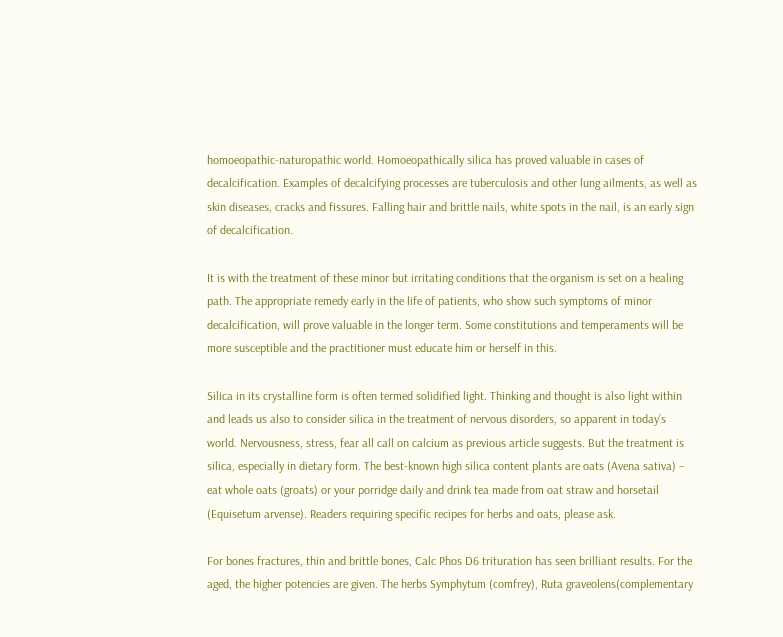homoeopathic-naturopathic world. Homoeopathically silica has proved valuable in cases of decalcification. Examples of decalcifying processes are tuberculosis and other lung ailments, as well as skin diseases, cracks and fissures. Falling hair and brittle nails, white spots in the nail, is an early sign of decalcification.

It is with the treatment of these minor but irritating conditions that the organism is set on a healing path. The appropriate remedy early in the life of patients, who show such symptoms of minor decalcification, will prove valuable in the longer term. Some constitutions and temperaments will be more susceptible and the practitioner must educate him or herself in this.

Silica in its crystalline form is often termed solidified light. Thinking and thought is also light within and leads us also to consider silica in the treatment of nervous disorders, so apparent in today’s world. Nervousness, stress, fear all call on calcium as previous article suggests. But the treatment is silica, especially in dietary form. The best-known high silica content plants are oats (Avena sativa) – eat whole oats (groats) or your porridge daily and drink tea made from oat straw and horsetail (Equisetum arvense). Readers requiring specific recipes for herbs and oats, please ask.

For bones fractures, thin and brittle bones, Calc Phos D6 trituration has seen brilliant results. For the aged, the higher potencies are given. The herbs Symphytum (comfrey), Ruta graveolens(complementary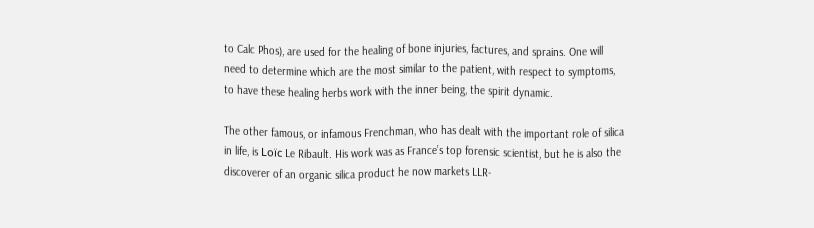to Calc Phos), are used for the healing of bone injuries, factures, and sprains. One will need to determine which are the most similar to the patient, with respect to symptoms, to have these healing herbs work with the inner being, the spirit dynamic.

The other famous, or infamous Frenchman, who has dealt with the important role of silica in life, is Loïc Le Ribault. His work was as France’s top forensic scientist, but he is also the discoverer of an organic silica product he now markets LLR-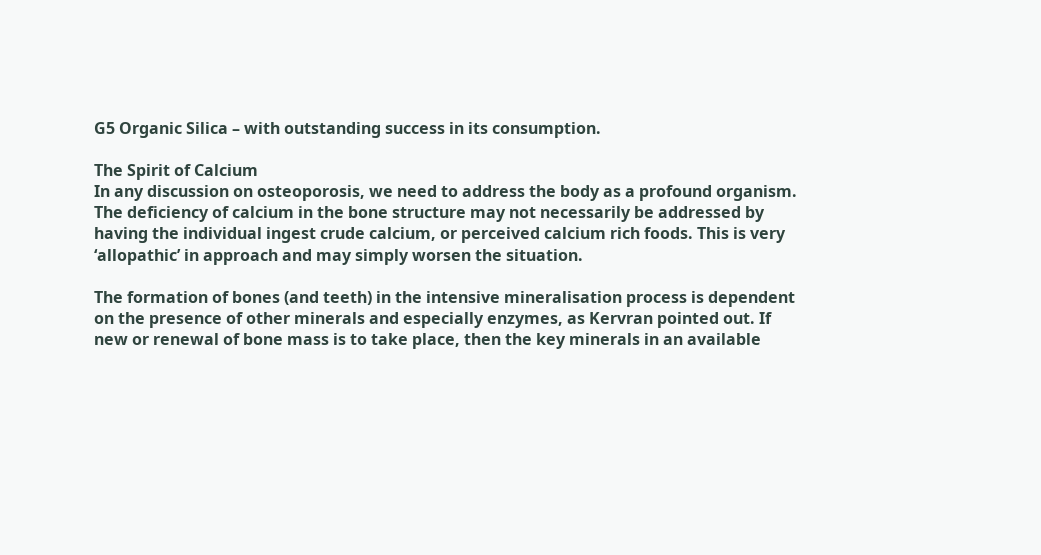G5 Organic Silica – with outstanding success in its consumption.

The Spirit of Calcium
In any discussion on osteoporosis, we need to address the body as a profound organism. The deficiency of calcium in the bone structure may not necessarily be addressed by having the individual ingest crude calcium, or perceived calcium rich foods. This is very ‘allopathic’ in approach and may simply worsen the situation.

The formation of bones (and teeth) in the intensive mineralisation process is dependent on the presence of other minerals and especially enzymes, as Kervran pointed out. If new or renewal of bone mass is to take place, then the key minerals in an available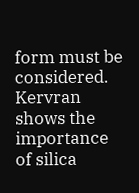form must be considered. Kervran shows the importance of silica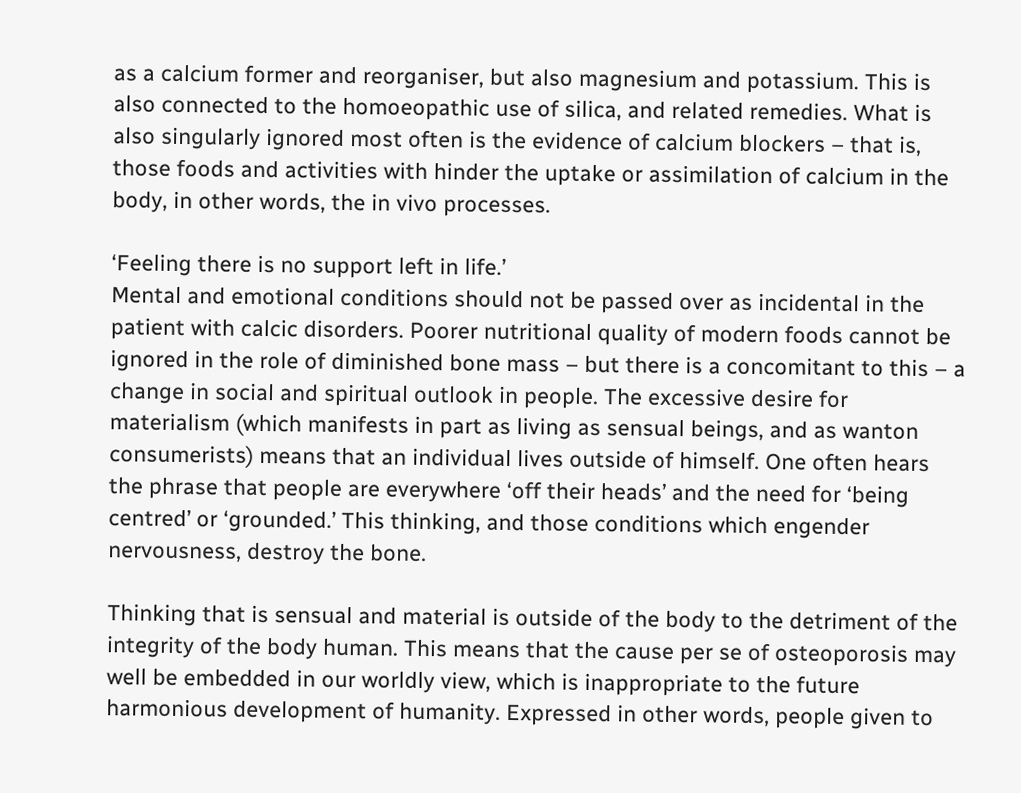as a calcium former and reorganiser, but also magnesium and potassium. This is also connected to the homoeopathic use of silica, and related remedies. What is also singularly ignored most often is the evidence of calcium blockers – that is, those foods and activities with hinder the uptake or assimilation of calcium in the body, in other words, the in vivo processes.

‘Feeling there is no support left in life.’
Mental and emotional conditions should not be passed over as incidental in the patient with calcic disorders. Poorer nutritional quality of modern foods cannot be ignored in the role of diminished bone mass – but there is a concomitant to this – a change in social and spiritual outlook in people. The excessive desire for materialism (which manifests in part as living as sensual beings, and as wanton consumerists) means that an individual lives outside of himself. One often hears the phrase that people are everywhere ‘off their heads’ and the need for ‘being centred’ or ‘grounded.’ This thinking, and those conditions which engender nervousness, destroy the bone.

Thinking that is sensual and material is outside of the body to the detriment of the integrity of the body human. This means that the cause per se of osteoporosis may well be embedded in our worldly view, which is inappropriate to the future harmonious development of humanity. Expressed in other words, people given to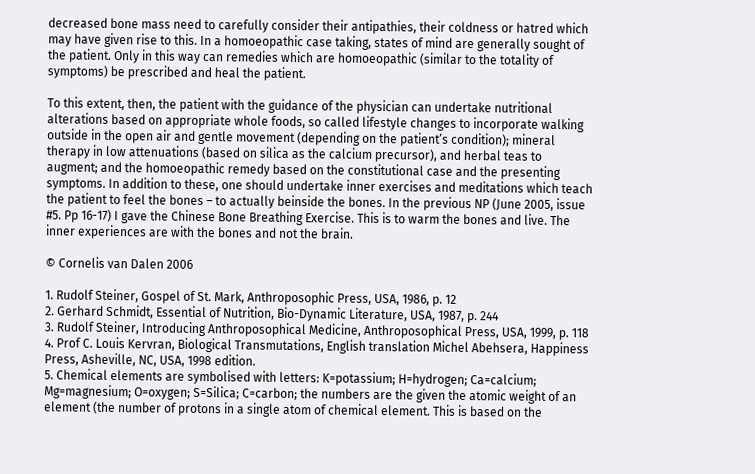decreased bone mass need to carefully consider their antipathies, their coldness or hatred which may have given rise to this. In a homoeopathic case taking, states of mind are generally sought of the patient. Only in this way can remedies which are homoeopathic (similar to the totality of symptoms) be prescribed and heal the patient.

To this extent, then, the patient with the guidance of the physician can undertake nutritional alterations based on appropriate whole foods, so called lifestyle changes to incorporate walking outside in the open air and gentle movement (depending on the patient’s condition); mineral therapy in low attenuations (based on silica as the calcium precursor), and herbal teas to augment; and the homoeopathic remedy based on the constitutional case and the presenting symptoms. In addition to these, one should undertake inner exercises and meditations which teach the patient to feel the bones – to actually beinside the bones. In the previous NP (June 2005, issue #5. Pp 16-17) I gave the Chinese Bone Breathing Exercise. This is to warm the bones and live. The inner experiences are with the bones and not the brain.

© Cornelis van Dalen 2006

1. Rudolf Steiner, Gospel of St. Mark, Anthroposophic Press, USA, 1986, p. 12
2. Gerhard Schmidt, Essential of Nutrition, Bio-Dynamic Literature, USA, 1987, p. 244
3. Rudolf Steiner, Introducing Anthroposophical Medicine, Anthroposophical Press, USA, 1999, p. 118
4. Prof C. Louis Kervran, Biological Transmutations, English translation Michel Abehsera, Happiness Press, Asheville, NC, USA, 1998 edition.
5. Chemical elements are symbolised with letters: K=potassium; H=hydrogen; Ca=calcium; Mg=magnesium; O=oxygen; S=Silica; C=carbon; the numbers are the given the atomic weight of an element (the number of protons in a single atom of chemical element. This is based on the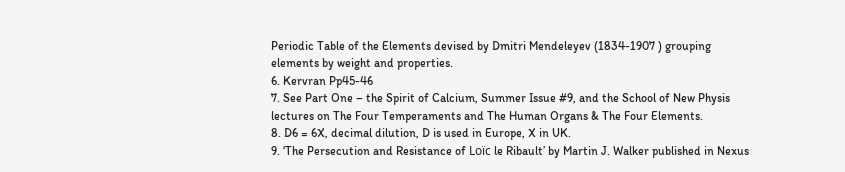Periodic Table of the Elements devised by Dmitri Mendeleyev (1834-1907 ) grouping elements by weight and properties.
6. Kervran Pp45-46
7. See Part One – the Spirit of Calcium, Summer Issue #9, and the School of New Physis lectures on The Four Temperaments and The Human Organs & The Four Elements.
8. D6 = 6X, decimal dilution, D is used in Europe, X in UK.
9. ‘The Persecution and Resistance of Loïc le Ribault’ by Martin J. Walker published in Nexus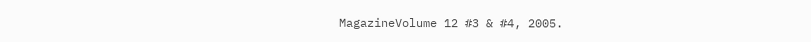MagazineVolume 12 #3 & #4, 2005.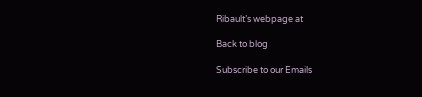Ribault’s webpage at

Back to blog

Subscribe to our Emails